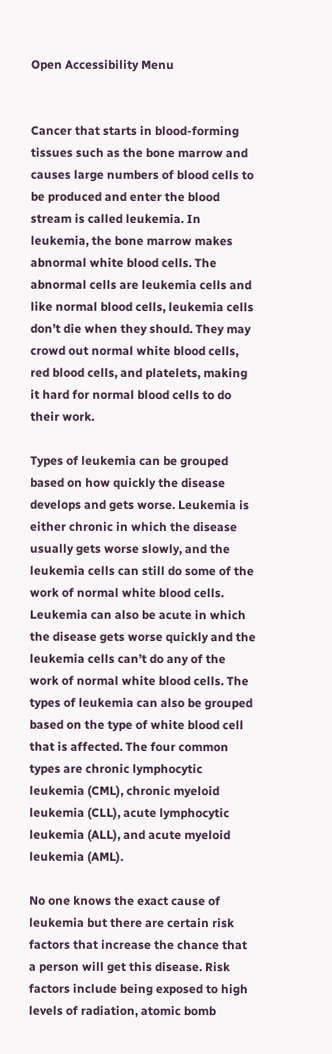Open Accessibility Menu


Cancer that starts in blood-forming tissues such as the bone marrow and causes large numbers of blood cells to be produced and enter the blood stream is called leukemia. In leukemia, the bone marrow makes abnormal white blood cells. The abnormal cells are leukemia cells and like normal blood cells, leukemia cells don’t die when they should. They may crowd out normal white blood cells, red blood cells, and platelets, making it hard for normal blood cells to do their work.

Types of leukemia can be grouped based on how quickly the disease develops and gets worse. Leukemia is either chronic in which the disease usually gets worse slowly, and the leukemia cells can still do some of the work of normal white blood cells. Leukemia can also be acute in which the disease gets worse quickly and the leukemia cells can’t do any of the work of normal white blood cells. The types of leukemia can also be grouped based on the type of white blood cell that is affected. The four common types are chronic lymphocytic leukemia (CML), chronic myeloid leukemia (CLL), acute lymphocytic leukemia (ALL), and acute myeloid leukemia (AML).

No one knows the exact cause of leukemia but there are certain risk factors that increase the chance that a person will get this disease. Risk factors include being exposed to high levels of radiation, atomic bomb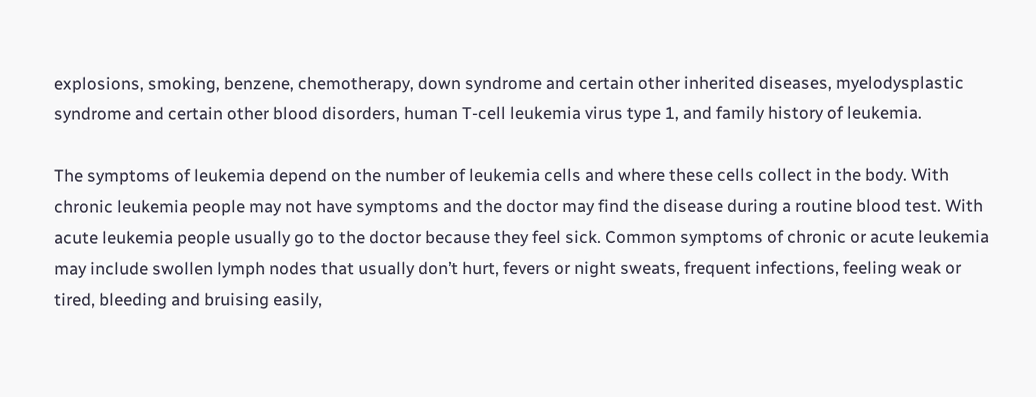explosions, smoking, benzene, chemotherapy, down syndrome and certain other inherited diseases, myelodysplastic syndrome and certain other blood disorders, human T-cell leukemia virus type 1, and family history of leukemia.

The symptoms of leukemia depend on the number of leukemia cells and where these cells collect in the body. With chronic leukemia people may not have symptoms and the doctor may find the disease during a routine blood test. With acute leukemia people usually go to the doctor because they feel sick. Common symptoms of chronic or acute leukemia may include swollen lymph nodes that usually don’t hurt, fevers or night sweats, frequent infections, feeling weak or tired, bleeding and bruising easily,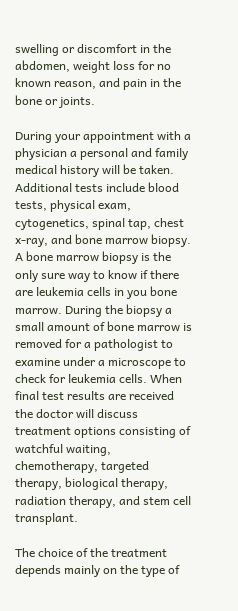swelling or discomfort in the abdomen, weight loss for no known reason, and pain in the bone or joints.

During your appointment with a physician a personal and family medical history will be taken. Additional tests include blood tests, physical exam, cytogenetics, spinal tap, chest x-ray, and bone marrow biopsy. A bone marrow biopsy is the only sure way to know if there are leukemia cells in you bone marrow. During the biopsy a small amount of bone marrow is removed for a pathologist to examine under a microscope to check for leukemia cells. When final test results are received the doctor will discuss treatment options consisting of watchful waiting, chemotherapy, targeted therapy, biological therapy, radiation therapy, and stem cell transplant.

The choice of the treatment depends mainly on the type of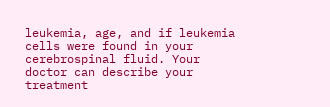leukemia, age, and if leukemia cells were found in your cerebrospinal fluid. Your doctor can describe your treatment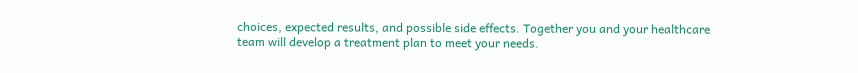choices, expected results, and possible side effects. Together you and your healthcare team will develop a treatment plan to meet your needs.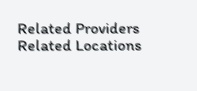Related Providers
Related Locations